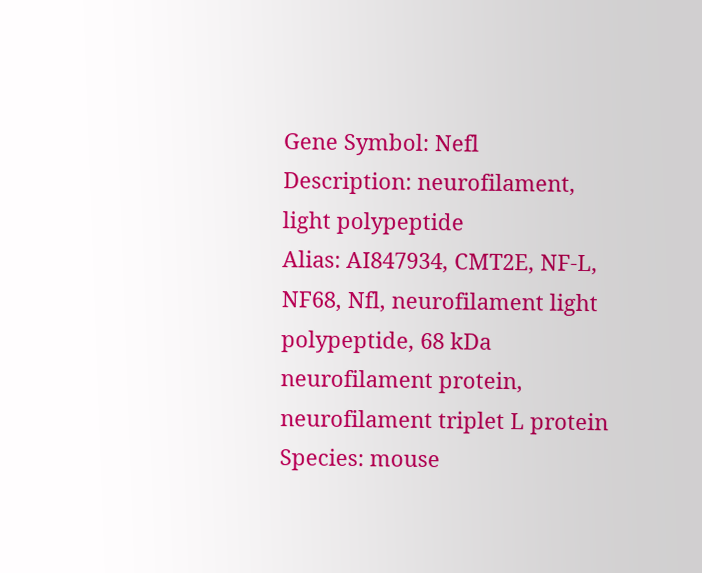Gene Symbol: Nefl
Description: neurofilament, light polypeptide
Alias: AI847934, CMT2E, NF-L, NF68, Nfl, neurofilament light polypeptide, 68 kDa neurofilament protein, neurofilament triplet L protein
Species: mouse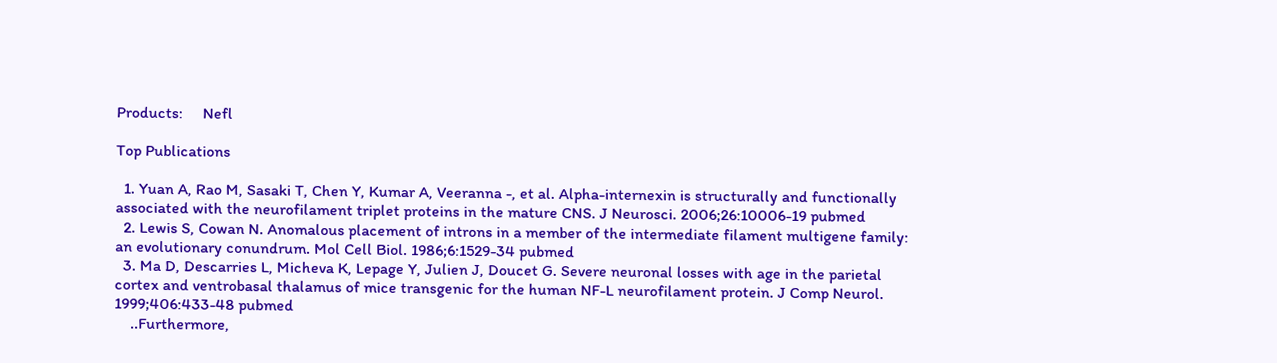Products:     Nefl

Top Publications

  1. Yuan A, Rao M, Sasaki T, Chen Y, Kumar A, Veeranna -, et al. Alpha-internexin is structurally and functionally associated with the neurofilament triplet proteins in the mature CNS. J Neurosci. 2006;26:10006-19 pubmed
  2. Lewis S, Cowan N. Anomalous placement of introns in a member of the intermediate filament multigene family: an evolutionary conundrum. Mol Cell Biol. 1986;6:1529-34 pubmed
  3. Ma D, Descarries L, Micheva K, Lepage Y, Julien J, Doucet G. Severe neuronal losses with age in the parietal cortex and ventrobasal thalamus of mice transgenic for the human NF-L neurofilament protein. J Comp Neurol. 1999;406:433-48 pubmed
    ..Furthermore,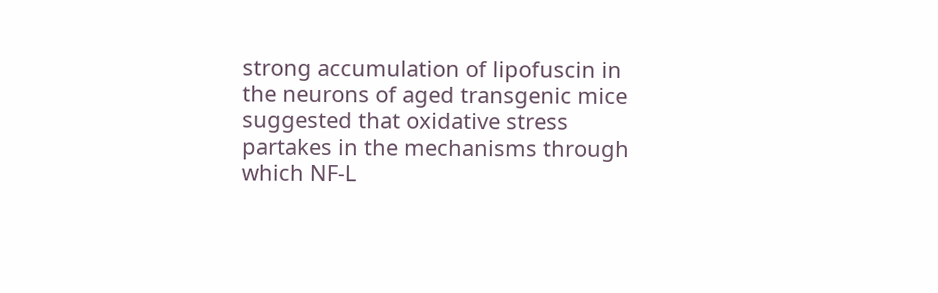strong accumulation of lipofuscin in the neurons of aged transgenic mice suggested that oxidative stress partakes in the mechanisms through which NF-L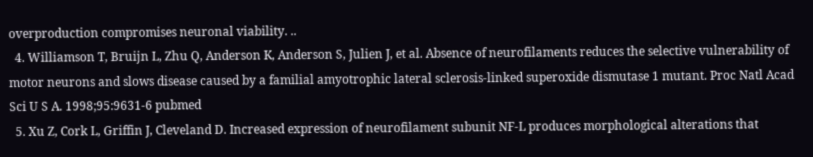overproduction compromises neuronal viability. ..
  4. Williamson T, Bruijn L, Zhu Q, Anderson K, Anderson S, Julien J, et al. Absence of neurofilaments reduces the selective vulnerability of motor neurons and slows disease caused by a familial amyotrophic lateral sclerosis-linked superoxide dismutase 1 mutant. Proc Natl Acad Sci U S A. 1998;95:9631-6 pubmed
  5. Xu Z, Cork L, Griffin J, Cleveland D. Increased expression of neurofilament subunit NF-L produces morphological alterations that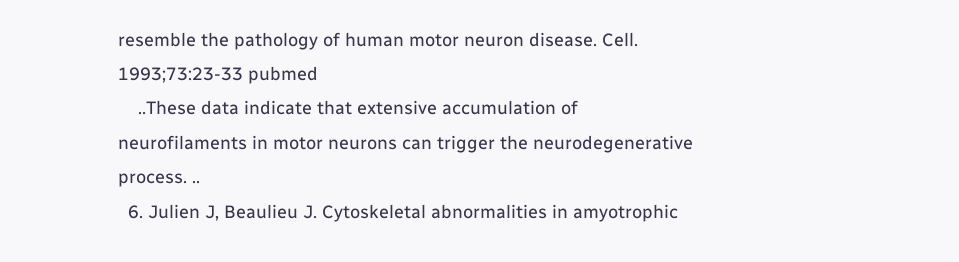resemble the pathology of human motor neuron disease. Cell. 1993;73:23-33 pubmed
    ..These data indicate that extensive accumulation of neurofilaments in motor neurons can trigger the neurodegenerative process. ..
  6. Julien J, Beaulieu J. Cytoskeletal abnormalities in amyotrophic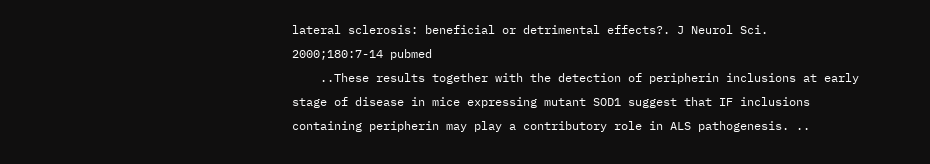lateral sclerosis: beneficial or detrimental effects?. J Neurol Sci. 2000;180:7-14 pubmed
    ..These results together with the detection of peripherin inclusions at early stage of disease in mice expressing mutant SOD1 suggest that IF inclusions containing peripherin may play a contributory role in ALS pathogenesis. ..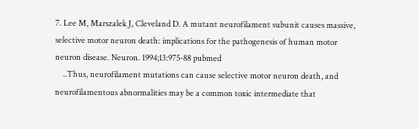7. Lee M, Marszalek J, Cleveland D. A mutant neurofilament subunit causes massive, selective motor neuron death: implications for the pathogenesis of human motor neuron disease. Neuron. 1994;13:975-88 pubmed
    ..Thus, neurofilament mutations can cause selective motor neuron death, and neurofilamentous abnormalities may be a common toxic intermediate that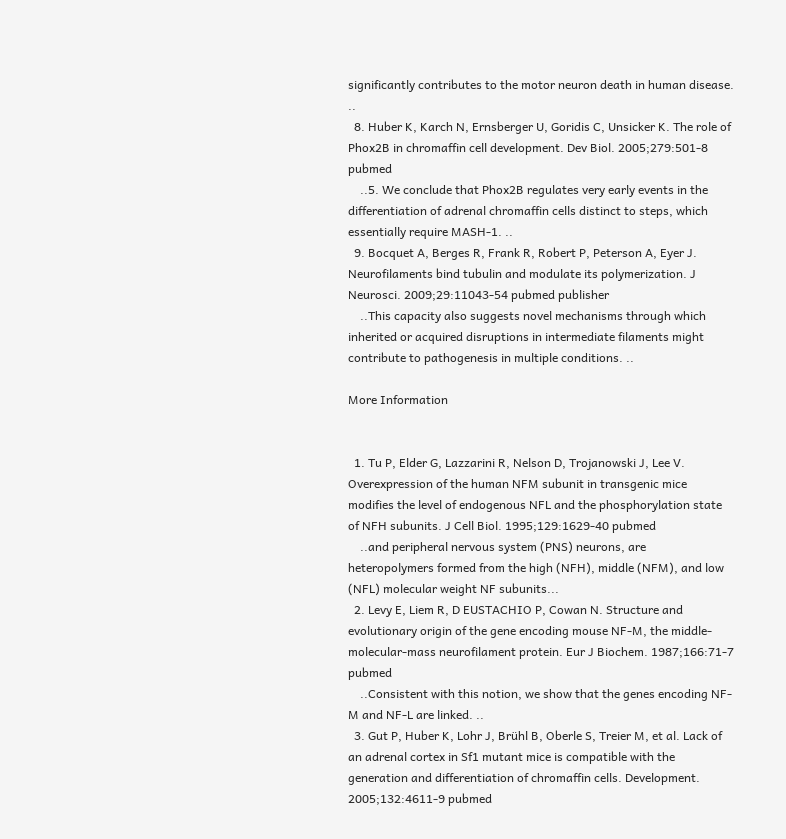significantly contributes to the motor neuron death in human disease. ..
  8. Huber K, Karch N, Ernsberger U, Goridis C, Unsicker K. The role of Phox2B in chromaffin cell development. Dev Biol. 2005;279:501-8 pubmed
    ..5. We conclude that Phox2B regulates very early events in the differentiation of adrenal chromaffin cells distinct to steps, which essentially require MASH-1. ..
  9. Bocquet A, Berges R, Frank R, Robert P, Peterson A, Eyer J. Neurofilaments bind tubulin and modulate its polymerization. J Neurosci. 2009;29:11043-54 pubmed publisher
    ..This capacity also suggests novel mechanisms through which inherited or acquired disruptions in intermediate filaments might contribute to pathogenesis in multiple conditions. ..

More Information


  1. Tu P, Elder G, Lazzarini R, Nelson D, Trojanowski J, Lee V. Overexpression of the human NFM subunit in transgenic mice modifies the level of endogenous NFL and the phosphorylation state of NFH subunits. J Cell Biol. 1995;129:1629-40 pubmed
    ..and peripheral nervous system (PNS) neurons, are heteropolymers formed from the high (NFH), middle (NFM), and low (NFL) molecular weight NF subunits...
  2. Levy E, Liem R, D EUSTACHIO P, Cowan N. Structure and evolutionary origin of the gene encoding mouse NF-M, the middle-molecular-mass neurofilament protein. Eur J Biochem. 1987;166:71-7 pubmed
    ..Consistent with this notion, we show that the genes encoding NF-M and NF-L are linked. ..
  3. Gut P, Huber K, Lohr J, Brühl B, Oberle S, Treier M, et al. Lack of an adrenal cortex in Sf1 mutant mice is compatible with the generation and differentiation of chromaffin cells. Development. 2005;132:4611-9 pubmed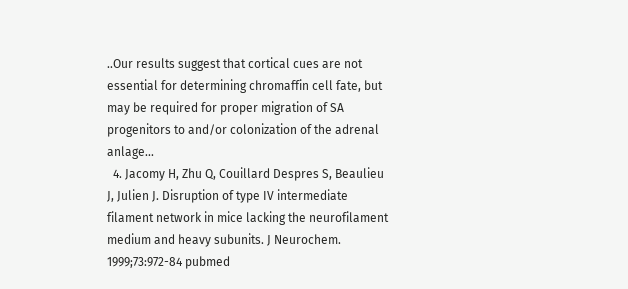..Our results suggest that cortical cues are not essential for determining chromaffin cell fate, but may be required for proper migration of SA progenitors to and/or colonization of the adrenal anlage...
  4. Jacomy H, Zhu Q, Couillard Despres S, Beaulieu J, Julien J. Disruption of type IV intermediate filament network in mice lacking the neurofilament medium and heavy subunits. J Neurochem. 1999;73:972-84 pubmed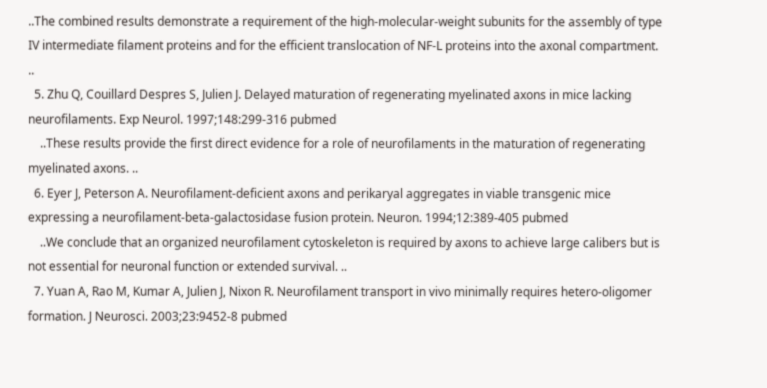..The combined results demonstrate a requirement of the high-molecular-weight subunits for the assembly of type IV intermediate filament proteins and for the efficient translocation of NF-L proteins into the axonal compartment. ..
  5. Zhu Q, Couillard Despres S, Julien J. Delayed maturation of regenerating myelinated axons in mice lacking neurofilaments. Exp Neurol. 1997;148:299-316 pubmed
    ..These results provide the first direct evidence for a role of neurofilaments in the maturation of regenerating myelinated axons. ..
  6. Eyer J, Peterson A. Neurofilament-deficient axons and perikaryal aggregates in viable transgenic mice expressing a neurofilament-beta-galactosidase fusion protein. Neuron. 1994;12:389-405 pubmed
    ..We conclude that an organized neurofilament cytoskeleton is required by axons to achieve large calibers but is not essential for neuronal function or extended survival. ..
  7. Yuan A, Rao M, Kumar A, Julien J, Nixon R. Neurofilament transport in vivo minimally requires hetero-oligomer formation. J Neurosci. 2003;23:9452-8 pubmed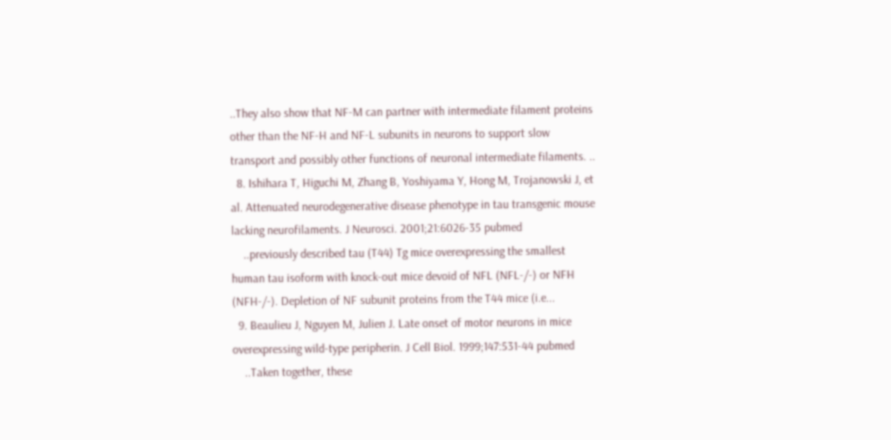..They also show that NF-M can partner with intermediate filament proteins other than the NF-H and NF-L subunits in neurons to support slow transport and possibly other functions of neuronal intermediate filaments. ..
  8. Ishihara T, Higuchi M, Zhang B, Yoshiyama Y, Hong M, Trojanowski J, et al. Attenuated neurodegenerative disease phenotype in tau transgenic mouse lacking neurofilaments. J Neurosci. 2001;21:6026-35 pubmed
    ..previously described tau (T44) Tg mice overexpressing the smallest human tau isoform with knock-out mice devoid of NFL (NFL-/-) or NFH (NFH-/-). Depletion of NF subunit proteins from the T44 mice (i.e...
  9. Beaulieu J, Nguyen M, Julien J. Late onset of motor neurons in mice overexpressing wild-type peripherin. J Cell Biol. 1999;147:531-44 pubmed
    ..Taken together, these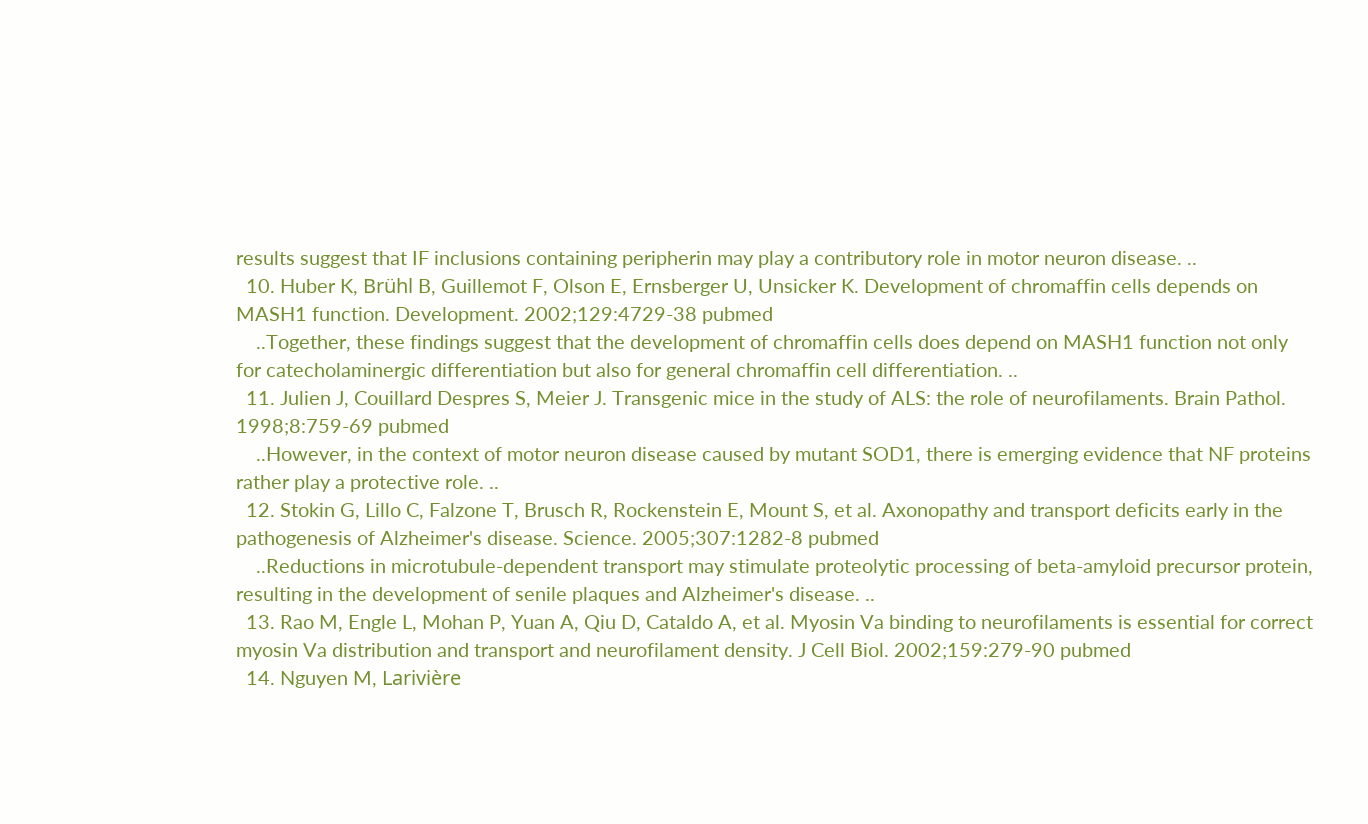results suggest that IF inclusions containing peripherin may play a contributory role in motor neuron disease. ..
  10. Huber K, Brühl B, Guillemot F, Olson E, Ernsberger U, Unsicker K. Development of chromaffin cells depends on MASH1 function. Development. 2002;129:4729-38 pubmed
    ..Together, these findings suggest that the development of chromaffin cells does depend on MASH1 function not only for catecholaminergic differentiation but also for general chromaffin cell differentiation. ..
  11. Julien J, Couillard Despres S, Meier J. Transgenic mice in the study of ALS: the role of neurofilaments. Brain Pathol. 1998;8:759-69 pubmed
    ..However, in the context of motor neuron disease caused by mutant SOD1, there is emerging evidence that NF proteins rather play a protective role. ..
  12. Stokin G, Lillo C, Falzone T, Brusch R, Rockenstein E, Mount S, et al. Axonopathy and transport deficits early in the pathogenesis of Alzheimer's disease. Science. 2005;307:1282-8 pubmed
    ..Reductions in microtubule-dependent transport may stimulate proteolytic processing of beta-amyloid precursor protein, resulting in the development of senile plaques and Alzheimer's disease. ..
  13. Rao M, Engle L, Mohan P, Yuan A, Qiu D, Cataldo A, et al. Myosin Va binding to neurofilaments is essential for correct myosin Va distribution and transport and neurofilament density. J Cell Biol. 2002;159:279-90 pubmed
  14. Nguyen M, Larivière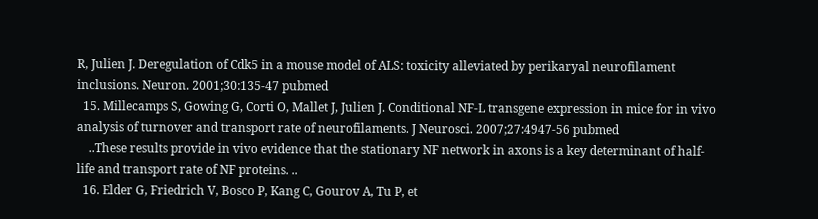R, Julien J. Deregulation of Cdk5 in a mouse model of ALS: toxicity alleviated by perikaryal neurofilament inclusions. Neuron. 2001;30:135-47 pubmed
  15. Millecamps S, Gowing G, Corti O, Mallet J, Julien J. Conditional NF-L transgene expression in mice for in vivo analysis of turnover and transport rate of neurofilaments. J Neurosci. 2007;27:4947-56 pubmed
    ..These results provide in vivo evidence that the stationary NF network in axons is a key determinant of half-life and transport rate of NF proteins. ..
  16. Elder G, Friedrich V, Bosco P, Kang C, Gourov A, Tu P, et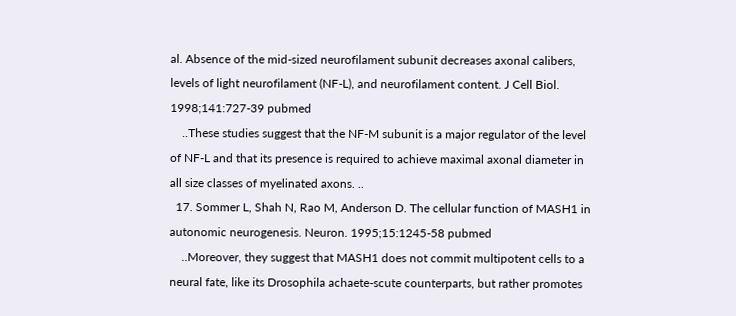al. Absence of the mid-sized neurofilament subunit decreases axonal calibers, levels of light neurofilament (NF-L), and neurofilament content. J Cell Biol. 1998;141:727-39 pubmed
    ..These studies suggest that the NF-M subunit is a major regulator of the level of NF-L and that its presence is required to achieve maximal axonal diameter in all size classes of myelinated axons. ..
  17. Sommer L, Shah N, Rao M, Anderson D. The cellular function of MASH1 in autonomic neurogenesis. Neuron. 1995;15:1245-58 pubmed
    ..Moreover, they suggest that MASH1 does not commit multipotent cells to a neural fate, like its Drosophila achaete-scute counterparts, but rather promotes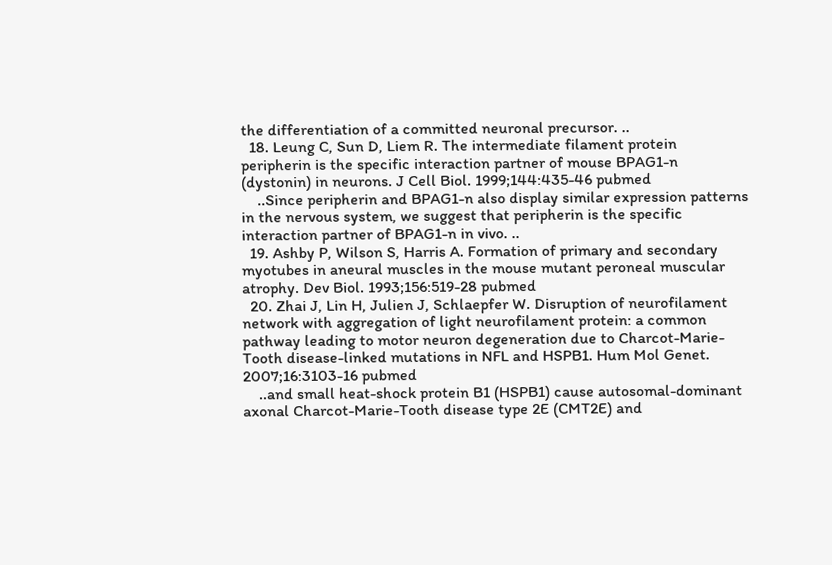the differentiation of a committed neuronal precursor. ..
  18. Leung C, Sun D, Liem R. The intermediate filament protein peripherin is the specific interaction partner of mouse BPAG1-n (dystonin) in neurons. J Cell Biol. 1999;144:435-46 pubmed
    ..Since peripherin and BPAG1-n also display similar expression patterns in the nervous system, we suggest that peripherin is the specific interaction partner of BPAG1-n in vivo. ..
  19. Ashby P, Wilson S, Harris A. Formation of primary and secondary myotubes in aneural muscles in the mouse mutant peroneal muscular atrophy. Dev Biol. 1993;156:519-28 pubmed
  20. Zhai J, Lin H, Julien J, Schlaepfer W. Disruption of neurofilament network with aggregation of light neurofilament protein: a common pathway leading to motor neuron degeneration due to Charcot-Marie-Tooth disease-linked mutations in NFL and HSPB1. Hum Mol Genet. 2007;16:3103-16 pubmed
    ..and small heat-shock protein B1 (HSPB1) cause autosomal-dominant axonal Charcot-Marie-Tooth disease type 2E (CMT2E) and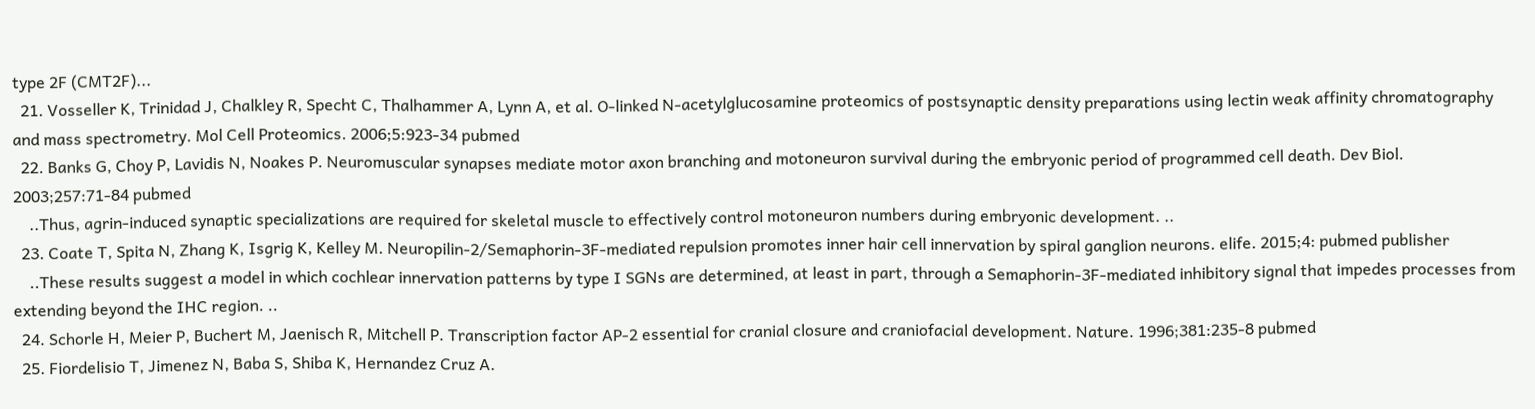type 2F (CMT2F)...
  21. Vosseller K, Trinidad J, Chalkley R, Specht C, Thalhammer A, Lynn A, et al. O-linked N-acetylglucosamine proteomics of postsynaptic density preparations using lectin weak affinity chromatography and mass spectrometry. Mol Cell Proteomics. 2006;5:923-34 pubmed
  22. Banks G, Choy P, Lavidis N, Noakes P. Neuromuscular synapses mediate motor axon branching and motoneuron survival during the embryonic period of programmed cell death. Dev Biol. 2003;257:71-84 pubmed
    ..Thus, agrin-induced synaptic specializations are required for skeletal muscle to effectively control motoneuron numbers during embryonic development. ..
  23. Coate T, Spita N, Zhang K, Isgrig K, Kelley M. Neuropilin-2/Semaphorin-3F-mediated repulsion promotes inner hair cell innervation by spiral ganglion neurons. elife. 2015;4: pubmed publisher
    ..These results suggest a model in which cochlear innervation patterns by type I SGNs are determined, at least in part, through a Semaphorin-3F-mediated inhibitory signal that impedes processes from extending beyond the IHC region. ..
  24. Schorle H, Meier P, Buchert M, Jaenisch R, Mitchell P. Transcription factor AP-2 essential for cranial closure and craniofacial development. Nature. 1996;381:235-8 pubmed
  25. Fiordelisio T, Jimenez N, Baba S, Shiba K, Hernandez Cruz A.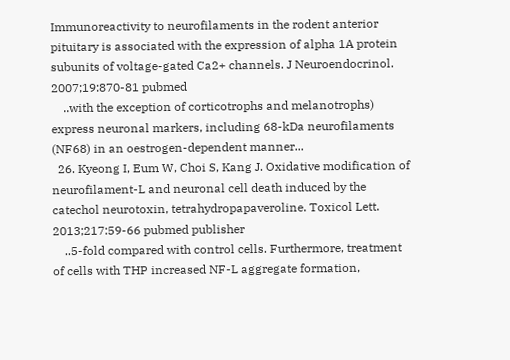Immunoreactivity to neurofilaments in the rodent anterior pituitary is associated with the expression of alpha 1A protein subunits of voltage-gated Ca2+ channels. J Neuroendocrinol. 2007;19:870-81 pubmed
    ..with the exception of corticotrophs and melanotrophs) express neuronal markers, including 68-kDa neurofilaments (NF68) in an oestrogen-dependent manner...
  26. Kyeong I, Eum W, Choi S, Kang J. Oxidative modification of neurofilament-L and neuronal cell death induced by the catechol neurotoxin, tetrahydropapaveroline. Toxicol Lett. 2013;217:59-66 pubmed publisher
    ..5-fold compared with control cells. Furthermore, treatment of cells with THP increased NF-L aggregate formation,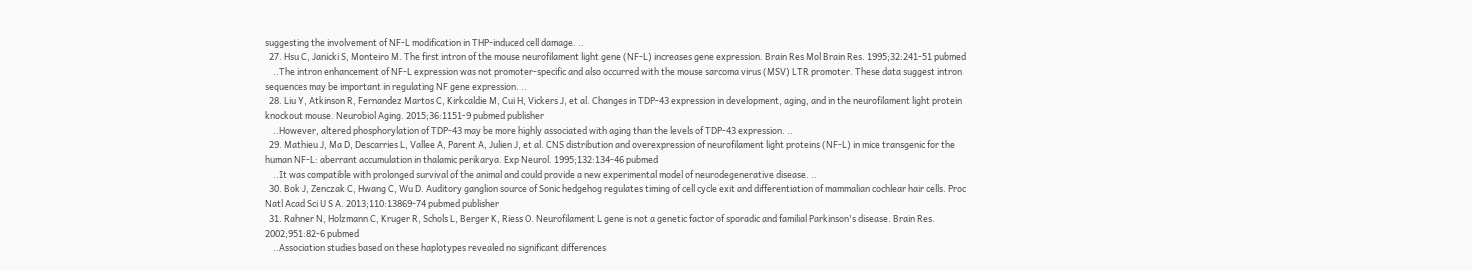suggesting the involvement of NF-L modification in THP-induced cell damage. ..
  27. Hsu C, Janicki S, Monteiro M. The first intron of the mouse neurofilament light gene (NF-L) increases gene expression. Brain Res Mol Brain Res. 1995;32:241-51 pubmed
    ..The intron enhancement of NF-L expression was not promoter-specific and also occurred with the mouse sarcoma virus (MSV) LTR promoter. These data suggest intron sequences may be important in regulating NF gene expression. ..
  28. Liu Y, Atkinson R, Fernandez Martos C, Kirkcaldie M, Cui H, Vickers J, et al. Changes in TDP-43 expression in development, aging, and in the neurofilament light protein knockout mouse. Neurobiol Aging. 2015;36:1151-9 pubmed publisher
    ..However, altered phosphorylation of TDP-43 may be more highly associated with aging than the levels of TDP-43 expression. ..
  29. Mathieu J, Ma D, Descarries L, Vallee A, Parent A, Julien J, et al. CNS distribution and overexpression of neurofilament light proteins (NF-L) in mice transgenic for the human NF-L: aberrant accumulation in thalamic perikarya. Exp Neurol. 1995;132:134-46 pubmed
    ..It was compatible with prolonged survival of the animal and could provide a new experimental model of neurodegenerative disease. ..
  30. Bok J, Zenczak C, Hwang C, Wu D. Auditory ganglion source of Sonic hedgehog regulates timing of cell cycle exit and differentiation of mammalian cochlear hair cells. Proc Natl Acad Sci U S A. 2013;110:13869-74 pubmed publisher
  31. Rahner N, Holzmann C, Kruger R, Schols L, Berger K, Riess O. Neurofilament L gene is not a genetic factor of sporadic and familial Parkinson's disease. Brain Res. 2002;951:82-6 pubmed
    ..Association studies based on these haplotypes revealed no significant differences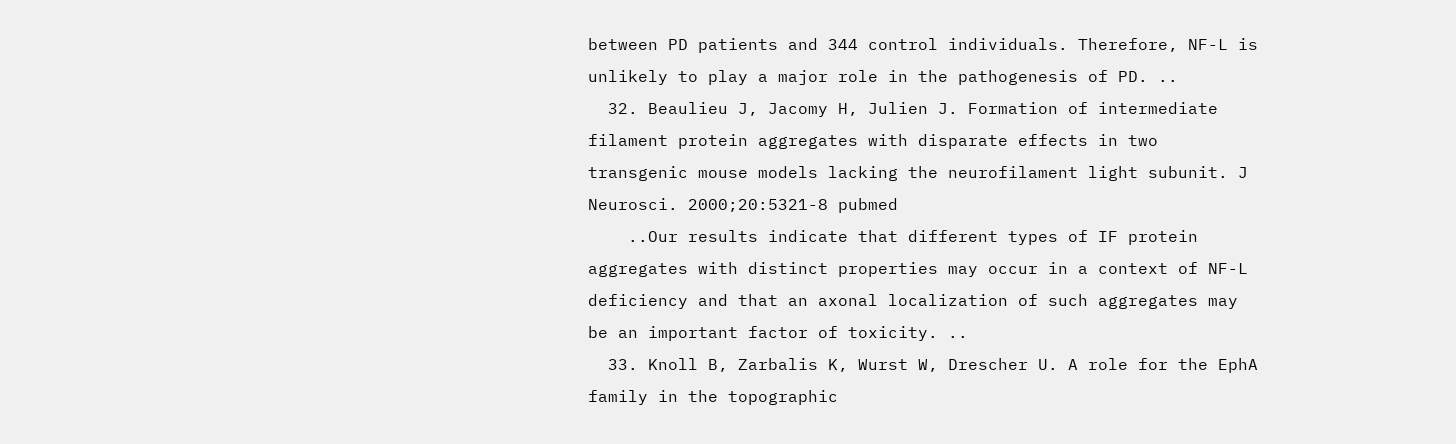between PD patients and 344 control individuals. Therefore, NF-L is unlikely to play a major role in the pathogenesis of PD. ..
  32. Beaulieu J, Jacomy H, Julien J. Formation of intermediate filament protein aggregates with disparate effects in two transgenic mouse models lacking the neurofilament light subunit. J Neurosci. 2000;20:5321-8 pubmed
    ..Our results indicate that different types of IF protein aggregates with distinct properties may occur in a context of NF-L deficiency and that an axonal localization of such aggregates may be an important factor of toxicity. ..
  33. Knoll B, Zarbalis K, Wurst W, Drescher U. A role for the EphA family in the topographic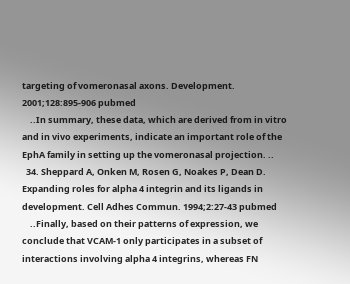targeting of vomeronasal axons. Development. 2001;128:895-906 pubmed
    ..In summary, these data, which are derived from in vitro and in vivo experiments, indicate an important role of the EphA family in setting up the vomeronasal projection. ..
  34. Sheppard A, Onken M, Rosen G, Noakes P, Dean D. Expanding roles for alpha 4 integrin and its ligands in development. Cell Adhes Commun. 1994;2:27-43 pubmed
    ..Finally, based on their patterns of expression, we conclude that VCAM-1 only participates in a subset of interactions involving alpha 4 integrins, whereas FN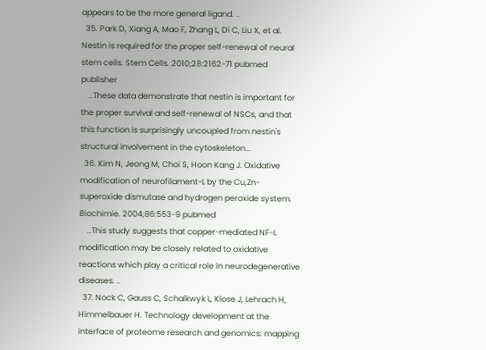appears to be the more general ligand. ..
  35. Park D, Xiang A, Mao F, Zhang L, Di C, Liu X, et al. Nestin is required for the proper self-renewal of neural stem cells. Stem Cells. 2010;28:2162-71 pubmed publisher
    ..These data demonstrate that nestin is important for the proper survival and self-renewal of NSCs, and that this function is surprisingly uncoupled from nestin's structural involvement in the cytoskeleton...
  36. Kim N, Jeong M, Choi S, Hoon Kang J. Oxidative modification of neurofilament-L by the Cu,Zn-superoxide dismutase and hydrogen peroxide system. Biochimie. 2004;86:553-9 pubmed
    ..This study suggests that copper-mediated NF-L modification may be closely related to oxidative reactions which play a critical role in neurodegenerative diseases. ..
  37. Nock C, Gauss C, Schalkwyk L, Klose J, Lehrach H, Himmelbauer H. Technology development at the interface of proteome research and genomics: mapping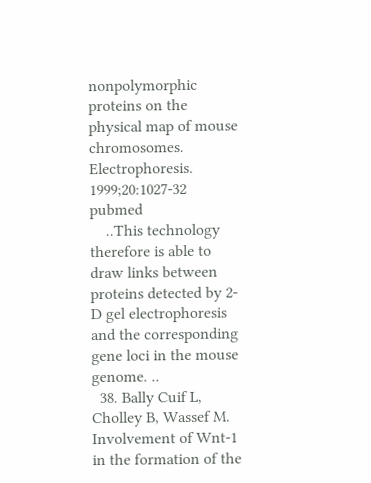nonpolymorphic proteins on the physical map of mouse chromosomes. Electrophoresis. 1999;20:1027-32 pubmed
    ..This technology therefore is able to draw links between proteins detected by 2-D gel electrophoresis and the corresponding gene loci in the mouse genome. ..
  38. Bally Cuif L, Cholley B, Wassef M. Involvement of Wnt-1 in the formation of the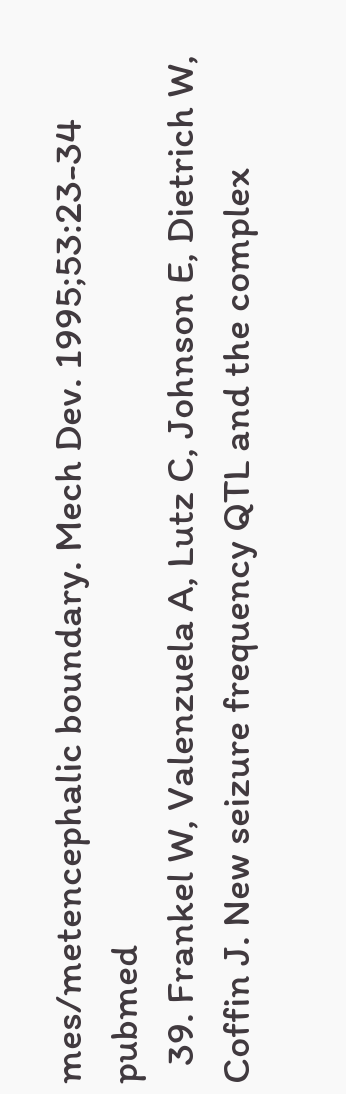mes/metencephalic boundary. Mech Dev. 1995;53:23-34 pubmed
  39. Frankel W, Valenzuela A, Lutz C, Johnson E, Dietrich W, Coffin J. New seizure frequency QTL and the complex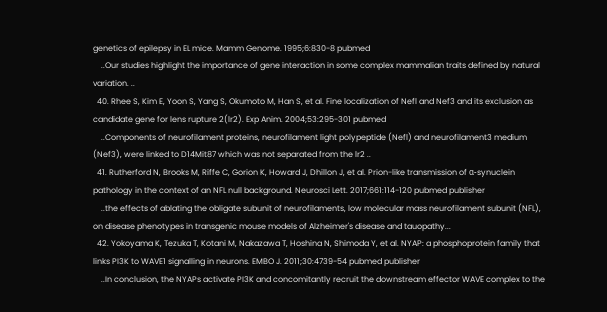genetics of epilepsy in EL mice. Mamm Genome. 1995;6:830-8 pubmed
    ..Our studies highlight the importance of gene interaction in some complex mammalian traits defined by natural variation. ..
  40. Rhee S, Kim E, Yoon S, Yang S, Okumoto M, Han S, et al. Fine localization of Nefl and Nef3 and its exclusion as candidate gene for lens rupture 2(lr2). Exp Anim. 2004;53:295-301 pubmed
    ..Components of neurofilament proteins, neurofilament light polypeptide (Nefl) and neurofilament3 medium (Nef3), were linked to D14Mit87 which was not separated from the lr2 ..
  41. Rutherford N, Brooks M, Riffe C, Gorion K, Howard J, Dhillon J, et al. Prion-like transmission of α-synuclein pathology in the context of an NFL null background. Neurosci Lett. 2017;661:114-120 pubmed publisher
    ..the effects of ablating the obligate subunit of neurofilaments, low molecular mass neurofilament subunit (NFL), on disease phenotypes in transgenic mouse models of Alzheimer's disease and tauopathy...
  42. Yokoyama K, Tezuka T, Kotani M, Nakazawa T, Hoshina N, Shimoda Y, et al. NYAP: a phosphoprotein family that links PI3K to WAVE1 signalling in neurons. EMBO J. 2011;30:4739-54 pubmed publisher
    ..In conclusion, the NYAPs activate PI3K and concomitantly recruit the downstream effector WAVE complex to the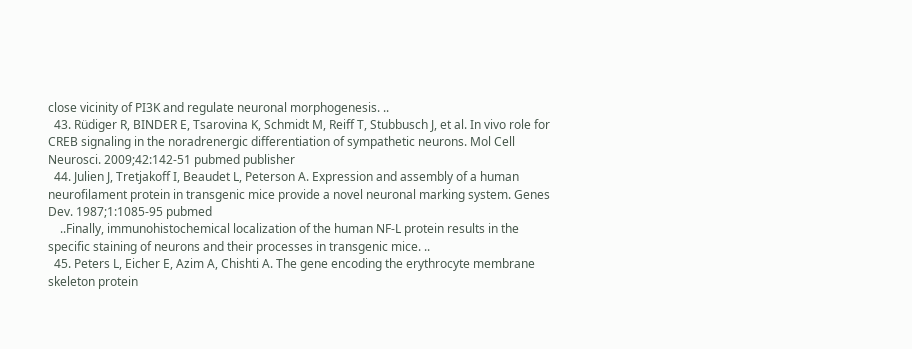close vicinity of PI3K and regulate neuronal morphogenesis. ..
  43. Rüdiger R, BINDER E, Tsarovina K, Schmidt M, Reiff T, Stubbusch J, et al. In vivo role for CREB signaling in the noradrenergic differentiation of sympathetic neurons. Mol Cell Neurosci. 2009;42:142-51 pubmed publisher
  44. Julien J, Tretjakoff I, Beaudet L, Peterson A. Expression and assembly of a human neurofilament protein in transgenic mice provide a novel neuronal marking system. Genes Dev. 1987;1:1085-95 pubmed
    ..Finally, immunohistochemical localization of the human NF-L protein results in the specific staining of neurons and their processes in transgenic mice. ..
  45. Peters L, Eicher E, Azim A, Chishti A. The gene encoding the erythrocyte membrane skeleton protein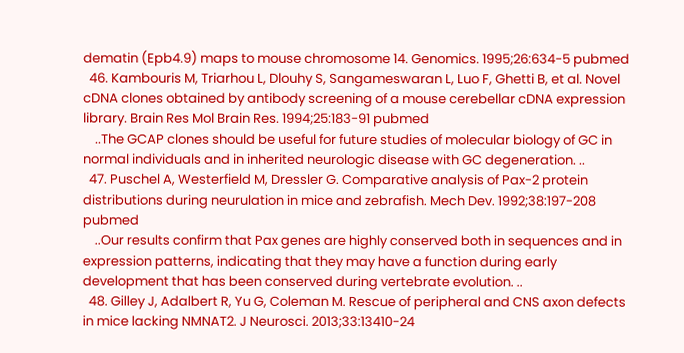dematin (Epb4.9) maps to mouse chromosome 14. Genomics. 1995;26:634-5 pubmed
  46. Kambouris M, Triarhou L, Dlouhy S, Sangameswaran L, Luo F, Ghetti B, et al. Novel cDNA clones obtained by antibody screening of a mouse cerebellar cDNA expression library. Brain Res Mol Brain Res. 1994;25:183-91 pubmed
    ..The GCAP clones should be useful for future studies of molecular biology of GC in normal individuals and in inherited neurologic disease with GC degeneration. ..
  47. Puschel A, Westerfield M, Dressler G. Comparative analysis of Pax-2 protein distributions during neurulation in mice and zebrafish. Mech Dev. 1992;38:197-208 pubmed
    ..Our results confirm that Pax genes are highly conserved both in sequences and in expression patterns, indicating that they may have a function during early development that has been conserved during vertebrate evolution. ..
  48. Gilley J, Adalbert R, Yu G, Coleman M. Rescue of peripheral and CNS axon defects in mice lacking NMNAT2. J Neurosci. 2013;33:13410-24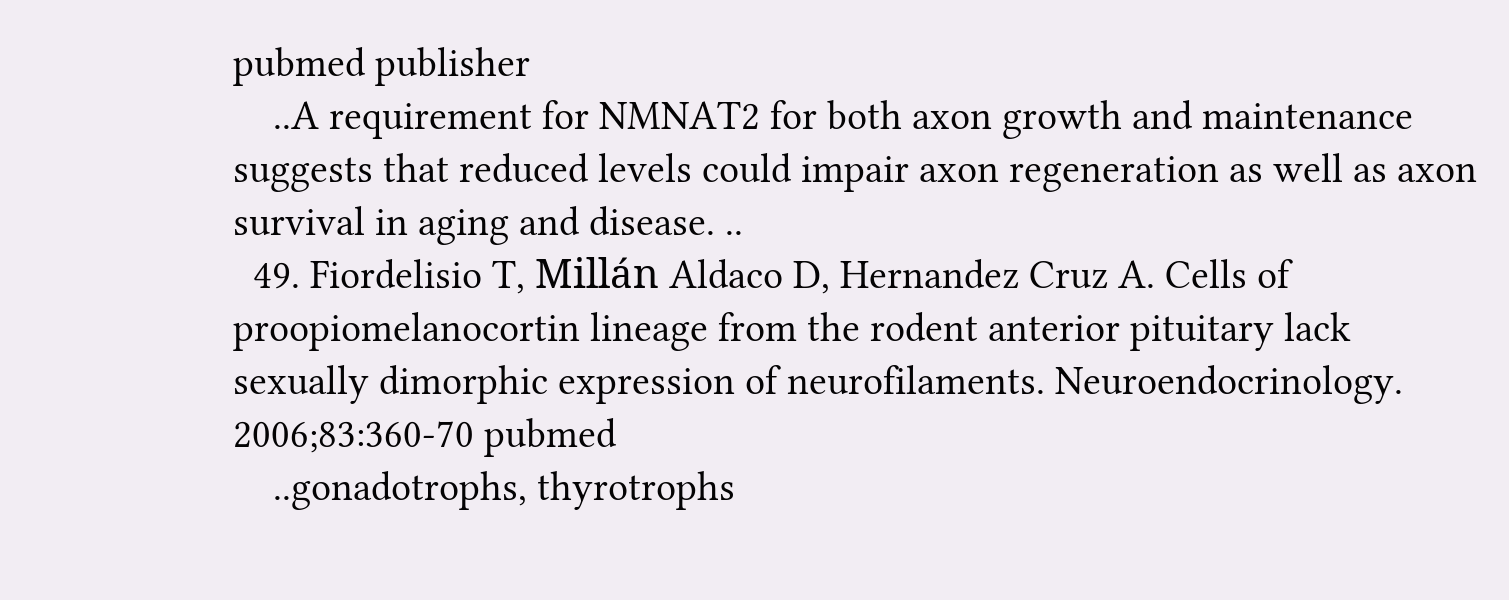pubmed publisher
    ..A requirement for NMNAT2 for both axon growth and maintenance suggests that reduced levels could impair axon regeneration as well as axon survival in aging and disease. ..
  49. Fiordelisio T, Millán Aldaco D, Hernandez Cruz A. Cells of proopiomelanocortin lineage from the rodent anterior pituitary lack sexually dimorphic expression of neurofilaments. Neuroendocrinology. 2006;83:360-70 pubmed
    ..gonadotrophs, thyrotrophs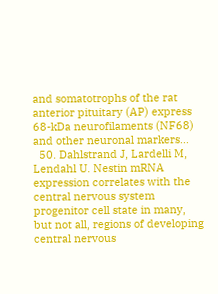and somatotrophs of the rat anterior pituitary (AP) express 68-kDa neurofilaments (NF68) and other neuronal markers...
  50. Dahlstrand J, Lardelli M, Lendahl U. Nestin mRNA expression correlates with the central nervous system progenitor cell state in many, but not all, regions of developing central nervous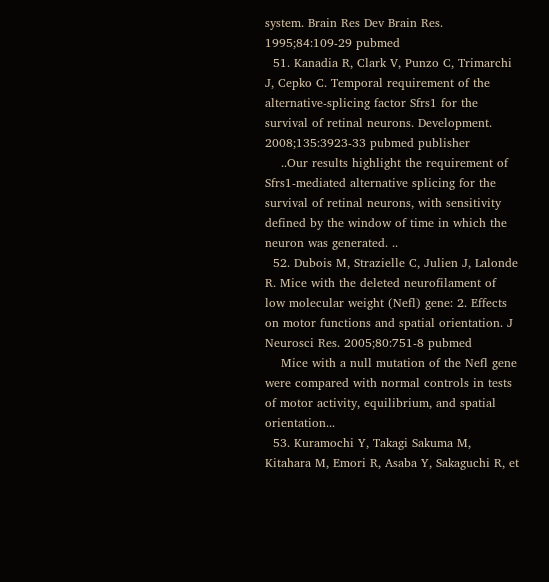system. Brain Res Dev Brain Res. 1995;84:109-29 pubmed
  51. Kanadia R, Clark V, Punzo C, Trimarchi J, Cepko C. Temporal requirement of the alternative-splicing factor Sfrs1 for the survival of retinal neurons. Development. 2008;135:3923-33 pubmed publisher
    ..Our results highlight the requirement of Sfrs1-mediated alternative splicing for the survival of retinal neurons, with sensitivity defined by the window of time in which the neuron was generated. ..
  52. Dubois M, Strazielle C, Julien J, Lalonde R. Mice with the deleted neurofilament of low molecular weight (Nefl) gene: 2. Effects on motor functions and spatial orientation. J Neurosci Res. 2005;80:751-8 pubmed
    Mice with a null mutation of the Nefl gene were compared with normal controls in tests of motor activity, equilibrium, and spatial orientation...
  53. Kuramochi Y, Takagi Sakuma M, Kitahara M, Emori R, Asaba Y, Sakaguchi R, et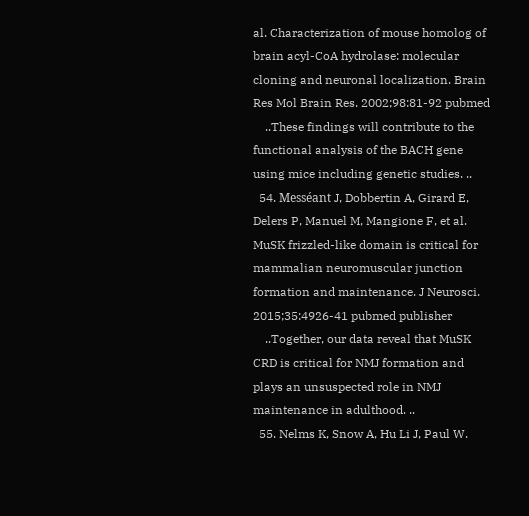al. Characterization of mouse homolog of brain acyl-CoA hydrolase: molecular cloning and neuronal localization. Brain Res Mol Brain Res. 2002;98:81-92 pubmed
    ..These findings will contribute to the functional analysis of the BACH gene using mice including genetic studies. ..
  54. Messéant J, Dobbertin A, Girard E, Delers P, Manuel M, Mangione F, et al. MuSK frizzled-like domain is critical for mammalian neuromuscular junction formation and maintenance. J Neurosci. 2015;35:4926-41 pubmed publisher
    ..Together, our data reveal that MuSK CRD is critical for NMJ formation and plays an unsuspected role in NMJ maintenance in adulthood. ..
  55. Nelms K, Snow A, Hu Li J, Paul W.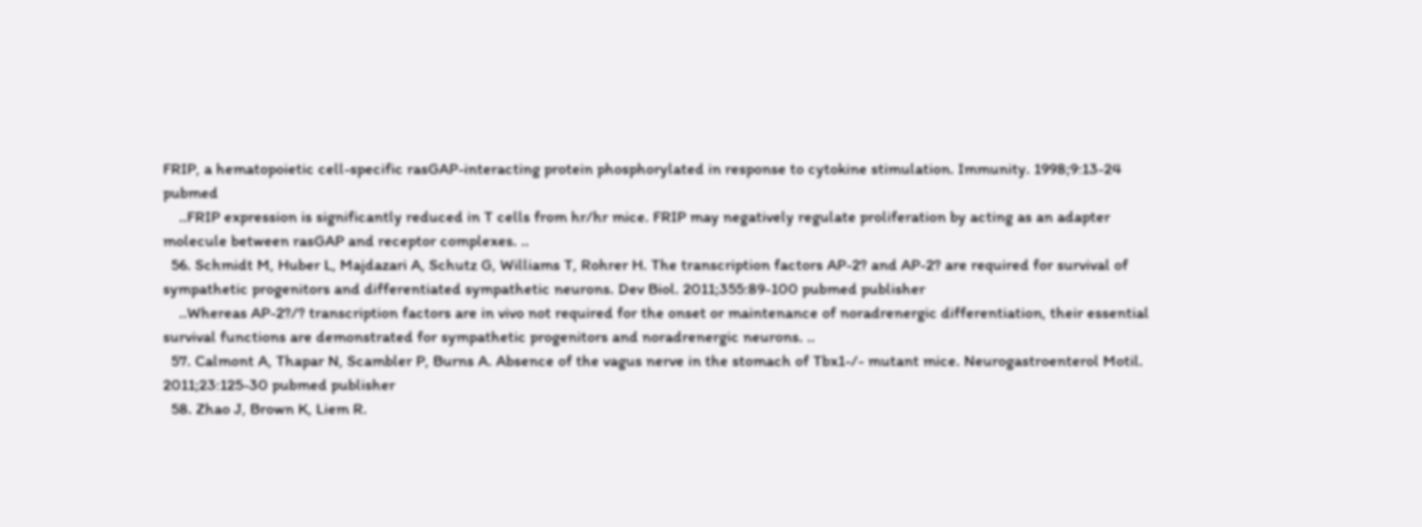FRIP, a hematopoietic cell-specific rasGAP-interacting protein phosphorylated in response to cytokine stimulation. Immunity. 1998;9:13-24 pubmed
    ..FRIP expression is significantly reduced in T cells from hr/hr mice. FRIP may negatively regulate proliferation by acting as an adapter molecule between rasGAP and receptor complexes. ..
  56. Schmidt M, Huber L, Majdazari A, Schutz G, Williams T, Rohrer H. The transcription factors AP-2? and AP-2? are required for survival of sympathetic progenitors and differentiated sympathetic neurons. Dev Biol. 2011;355:89-100 pubmed publisher
    ..Whereas AP-2?/? transcription factors are in vivo not required for the onset or maintenance of noradrenergic differentiation, their essential survival functions are demonstrated for sympathetic progenitors and noradrenergic neurons. ..
  57. Calmont A, Thapar N, Scambler P, Burns A. Absence of the vagus nerve in the stomach of Tbx1-/- mutant mice. Neurogastroenterol Motil. 2011;23:125-30 pubmed publisher
  58. Zhao J, Brown K, Liem R.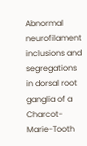Abnormal neurofilament inclusions and segregations in dorsal root ganglia of a Charcot-Marie-Tooth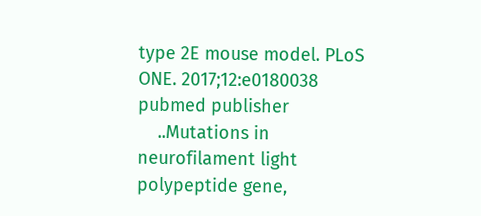type 2E mouse model. PLoS ONE. 2017;12:e0180038 pubmed publisher
    ..Mutations in neurofilament light polypeptide gene,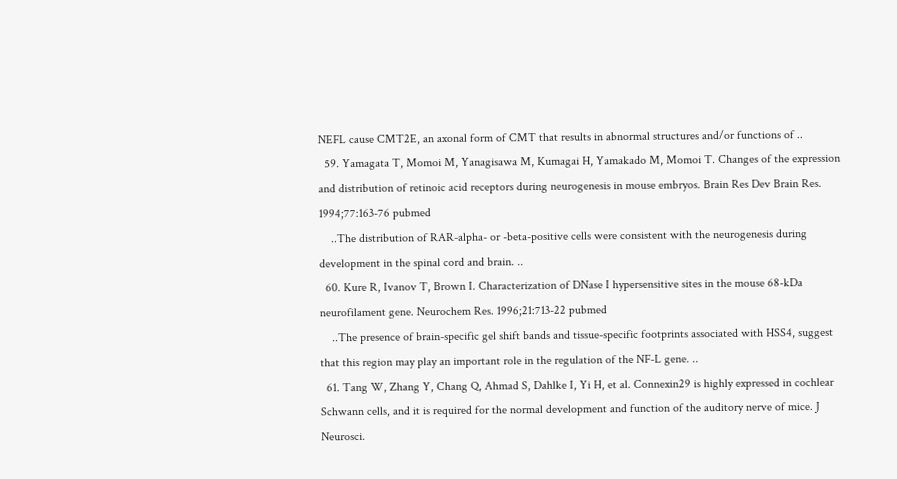NEFL cause CMT2E, an axonal form of CMT that results in abnormal structures and/or functions of ..
  59. Yamagata T, Momoi M, Yanagisawa M, Kumagai H, Yamakado M, Momoi T. Changes of the expression and distribution of retinoic acid receptors during neurogenesis in mouse embryos. Brain Res Dev Brain Res. 1994;77:163-76 pubmed
    ..The distribution of RAR-alpha- or -beta-positive cells were consistent with the neurogenesis during development in the spinal cord and brain. ..
  60. Kure R, Ivanov T, Brown I. Characterization of DNase I hypersensitive sites in the mouse 68-kDa neurofilament gene. Neurochem Res. 1996;21:713-22 pubmed
    ..The presence of brain-specific gel shift bands and tissue-specific footprints associated with HSS4, suggest that this region may play an important role in the regulation of the NF-L gene. ..
  61. Tang W, Zhang Y, Chang Q, Ahmad S, Dahlke I, Yi H, et al. Connexin29 is highly expressed in cochlear Schwann cells, and it is required for the normal development and function of the auditory nerve of mice. J Neurosci.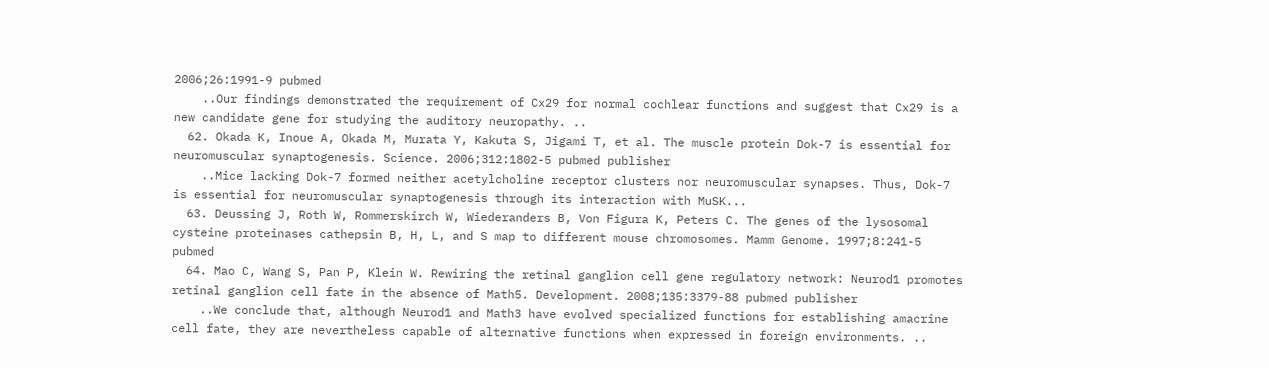2006;26:1991-9 pubmed
    ..Our findings demonstrated the requirement of Cx29 for normal cochlear functions and suggest that Cx29 is a new candidate gene for studying the auditory neuropathy. ..
  62. Okada K, Inoue A, Okada M, Murata Y, Kakuta S, Jigami T, et al. The muscle protein Dok-7 is essential for neuromuscular synaptogenesis. Science. 2006;312:1802-5 pubmed publisher
    ..Mice lacking Dok-7 formed neither acetylcholine receptor clusters nor neuromuscular synapses. Thus, Dok-7 is essential for neuromuscular synaptogenesis through its interaction with MuSK...
  63. Deussing J, Roth W, Rommerskirch W, Wiederanders B, Von Figura K, Peters C. The genes of the lysosomal cysteine proteinases cathepsin B, H, L, and S map to different mouse chromosomes. Mamm Genome. 1997;8:241-5 pubmed
  64. Mao C, Wang S, Pan P, Klein W. Rewiring the retinal ganglion cell gene regulatory network: Neurod1 promotes retinal ganglion cell fate in the absence of Math5. Development. 2008;135:3379-88 pubmed publisher
    ..We conclude that, although Neurod1 and Math3 have evolved specialized functions for establishing amacrine cell fate, they are nevertheless capable of alternative functions when expressed in foreign environments. ..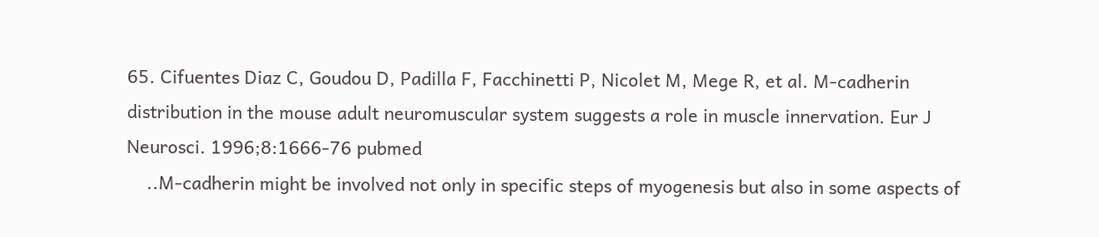65. Cifuentes Diaz C, Goudou D, Padilla F, Facchinetti P, Nicolet M, Mege R, et al. M-cadherin distribution in the mouse adult neuromuscular system suggests a role in muscle innervation. Eur J Neurosci. 1996;8:1666-76 pubmed
    ..M-cadherin might be involved not only in specific steps of myogenesis but also in some aspects of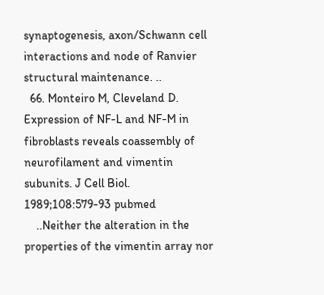synaptogenesis, axon/Schwann cell interactions and node of Ranvier structural maintenance. ..
  66. Monteiro M, Cleveland D. Expression of NF-L and NF-M in fibroblasts reveals coassembly of neurofilament and vimentin subunits. J Cell Biol. 1989;108:579-93 pubmed
    ..Neither the alteration in the properties of the vimentin array nor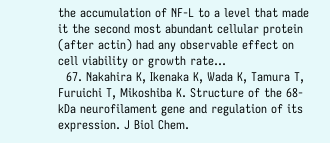the accumulation of NF-L to a level that made it the second most abundant cellular protein (after actin) had any observable effect on cell viability or growth rate...
  67. Nakahira K, Ikenaka K, Wada K, Tamura T, Furuichi T, Mikoshiba K. Structure of the 68-kDa neurofilament gene and regulation of its expression. J Biol Chem.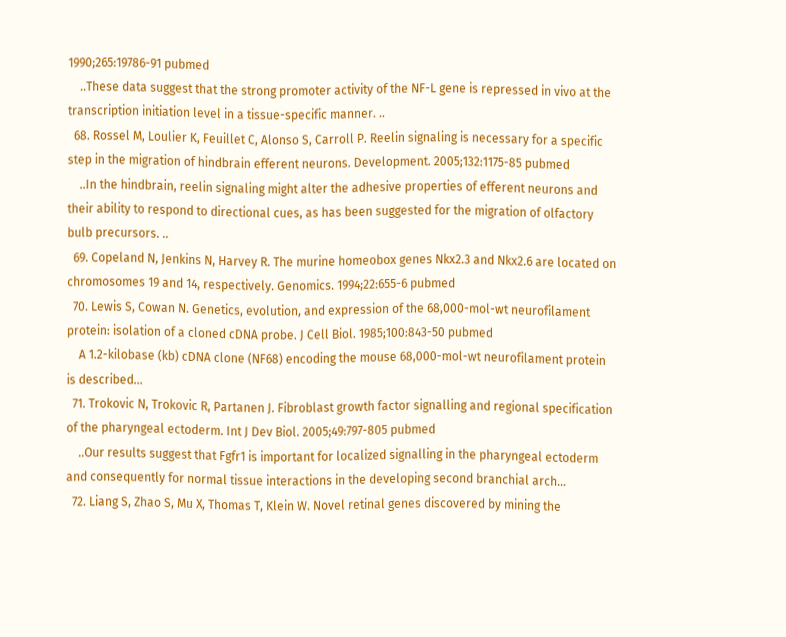1990;265:19786-91 pubmed
    ..These data suggest that the strong promoter activity of the NF-L gene is repressed in vivo at the transcription initiation level in a tissue-specific manner. ..
  68. Rossel M, Loulier K, Feuillet C, Alonso S, Carroll P. Reelin signaling is necessary for a specific step in the migration of hindbrain efferent neurons. Development. 2005;132:1175-85 pubmed
    ..In the hindbrain, reelin signaling might alter the adhesive properties of efferent neurons and their ability to respond to directional cues, as has been suggested for the migration of olfactory bulb precursors. ..
  69. Copeland N, Jenkins N, Harvey R. The murine homeobox genes Nkx2.3 and Nkx2.6 are located on chromosomes 19 and 14, respectively. Genomics. 1994;22:655-6 pubmed
  70. Lewis S, Cowan N. Genetics, evolution, and expression of the 68,000-mol-wt neurofilament protein: isolation of a cloned cDNA probe. J Cell Biol. 1985;100:843-50 pubmed
    A 1.2-kilobase (kb) cDNA clone (NF68) encoding the mouse 68,000-mol-wt neurofilament protein is described...
  71. Trokovic N, Trokovic R, Partanen J. Fibroblast growth factor signalling and regional specification of the pharyngeal ectoderm. Int J Dev Biol. 2005;49:797-805 pubmed
    ..Our results suggest that Fgfr1 is important for localized signalling in the pharyngeal ectoderm and consequently for normal tissue interactions in the developing second branchial arch...
  72. Liang S, Zhao S, Mu X, Thomas T, Klein W. Novel retinal genes discovered by mining the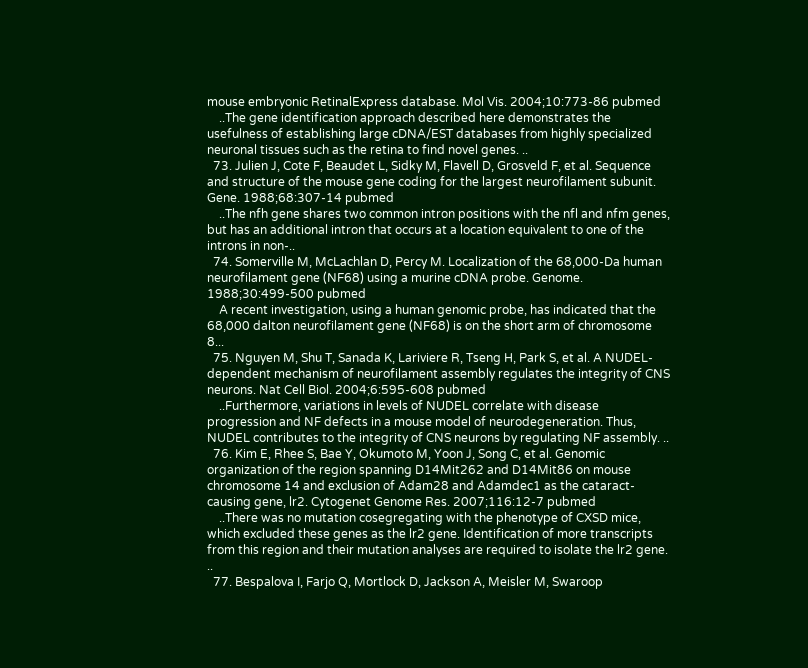mouse embryonic RetinalExpress database. Mol Vis. 2004;10:773-86 pubmed
    ..The gene identification approach described here demonstrates the usefulness of establishing large cDNA/EST databases from highly specialized neuronal tissues such as the retina to find novel genes. ..
  73. Julien J, Cote F, Beaudet L, Sidky M, Flavell D, Grosveld F, et al. Sequence and structure of the mouse gene coding for the largest neurofilament subunit. Gene. 1988;68:307-14 pubmed
    ..The nfh gene shares two common intron positions with the nfl and nfm genes, but has an additional intron that occurs at a location equivalent to one of the introns in non-..
  74. Somerville M, McLachlan D, Percy M. Localization of the 68,000-Da human neurofilament gene (NF68) using a murine cDNA probe. Genome. 1988;30:499-500 pubmed
    A recent investigation, using a human genomic probe, has indicated that the 68,000 dalton neurofilament gene (NF68) is on the short arm of chromosome 8...
  75. Nguyen M, Shu T, Sanada K, Lariviere R, Tseng H, Park S, et al. A NUDEL-dependent mechanism of neurofilament assembly regulates the integrity of CNS neurons. Nat Cell Biol. 2004;6:595-608 pubmed
    ..Furthermore, variations in levels of NUDEL correlate with disease progression and NF defects in a mouse model of neurodegeneration. Thus, NUDEL contributes to the integrity of CNS neurons by regulating NF assembly. ..
  76. Kim E, Rhee S, Bae Y, Okumoto M, Yoon J, Song C, et al. Genomic organization of the region spanning D14Mit262 and D14Mit86 on mouse chromosome 14 and exclusion of Adam28 and Adamdec1 as the cataract-causing gene, lr2. Cytogenet Genome Res. 2007;116:12-7 pubmed
    ..There was no mutation cosegregating with the phenotype of CXSD mice, which excluded these genes as the lr2 gene. Identification of more transcripts from this region and their mutation analyses are required to isolate the lr2 gene. ..
  77. Bespalova I, Farjo Q, Mortlock D, Jackson A, Meisler M, Swaroop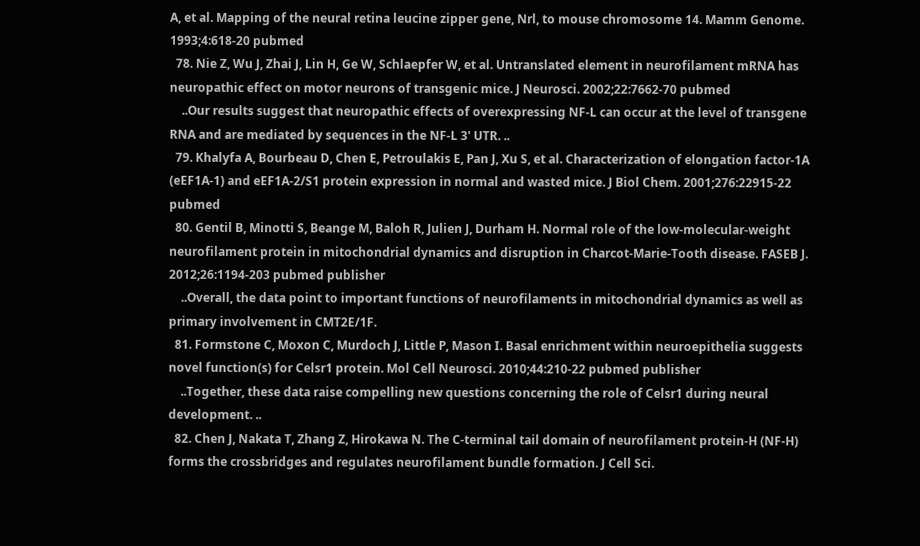A, et al. Mapping of the neural retina leucine zipper gene, Nrl, to mouse chromosome 14. Mamm Genome. 1993;4:618-20 pubmed
  78. Nie Z, Wu J, Zhai J, Lin H, Ge W, Schlaepfer W, et al. Untranslated element in neurofilament mRNA has neuropathic effect on motor neurons of transgenic mice. J Neurosci. 2002;22:7662-70 pubmed
    ..Our results suggest that neuropathic effects of overexpressing NF-L can occur at the level of transgene RNA and are mediated by sequences in the NF-L 3' UTR. ..
  79. Khalyfa A, Bourbeau D, Chen E, Petroulakis E, Pan J, Xu S, et al. Characterization of elongation factor-1A (eEF1A-1) and eEF1A-2/S1 protein expression in normal and wasted mice. J Biol Chem. 2001;276:22915-22 pubmed
  80. Gentil B, Minotti S, Beange M, Baloh R, Julien J, Durham H. Normal role of the low-molecular-weight neurofilament protein in mitochondrial dynamics and disruption in Charcot-Marie-Tooth disease. FASEB J. 2012;26:1194-203 pubmed publisher
    ..Overall, the data point to important functions of neurofilaments in mitochondrial dynamics as well as primary involvement in CMT2E/1F.
  81. Formstone C, Moxon C, Murdoch J, Little P, Mason I. Basal enrichment within neuroepithelia suggests novel function(s) for Celsr1 protein. Mol Cell Neurosci. 2010;44:210-22 pubmed publisher
    ..Together, these data raise compelling new questions concerning the role of Celsr1 during neural development. ..
  82. Chen J, Nakata T, Zhang Z, Hirokawa N. The C-terminal tail domain of neurofilament protein-H (NF-H) forms the crossbridges and regulates neurofilament bundle formation. J Cell Sci.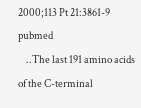2000;113 Pt 21:3861-9 pubmed
    ..The last 191 amino acids of the C-terminal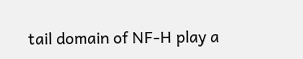tail domain of NF-H play a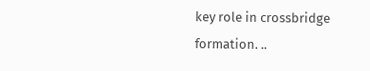key role in crossbridge formation. ..